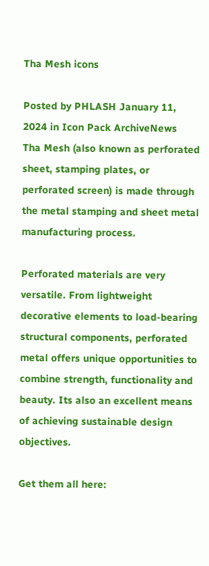Tha Mesh icons

Posted by PHLASH January 11, 2024 in Icon Pack ArchiveNews
Tha Mesh (also known as perforated sheet, stamping plates, or perforated screen) is made through the metal stamping and sheet metal manufacturing process.

Perforated materials are very versatile. From lightweight decorative elements to load-bearing structural components, perforated metal offers unique opportunities to combine strength, functionality and beauty. Its also an excellent means of achieving sustainable design objectives.

Get them all here: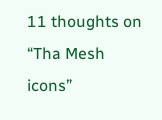11 thoughts on “Tha Mesh icons”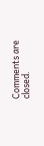Comments are closed.